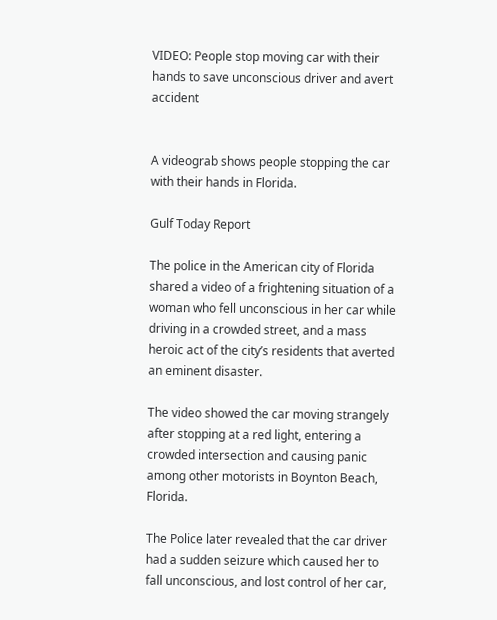VIDEO: People stop moving car with their hands to save unconscious driver and avert accident


A videograb shows people stopping the car with their hands in Florida.

Gulf Today Report

The police in the American city of Florida shared a video of a frightening situation of a woman who fell unconscious in her car while driving in a crowded street, and a mass heroic act of the city’s residents that averted an eminent disaster.

The video showed the car moving strangely after stopping at a red light, entering a crowded intersection and causing panic among other motorists in Boynton Beach, Florida.

The Police later revealed that the car driver had a sudden seizure which caused her to fall unconscious, and lost control of her car,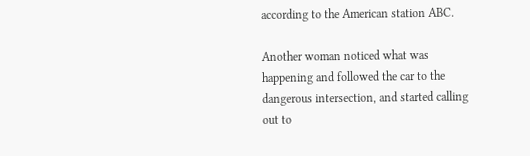according to the American station ABC.

Another woman noticed what was happening and followed the car to the dangerous intersection, and started calling out to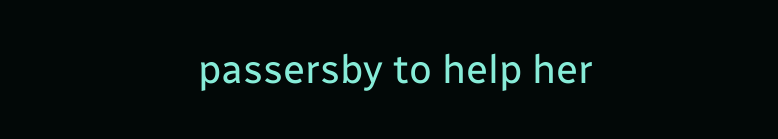passersby to help her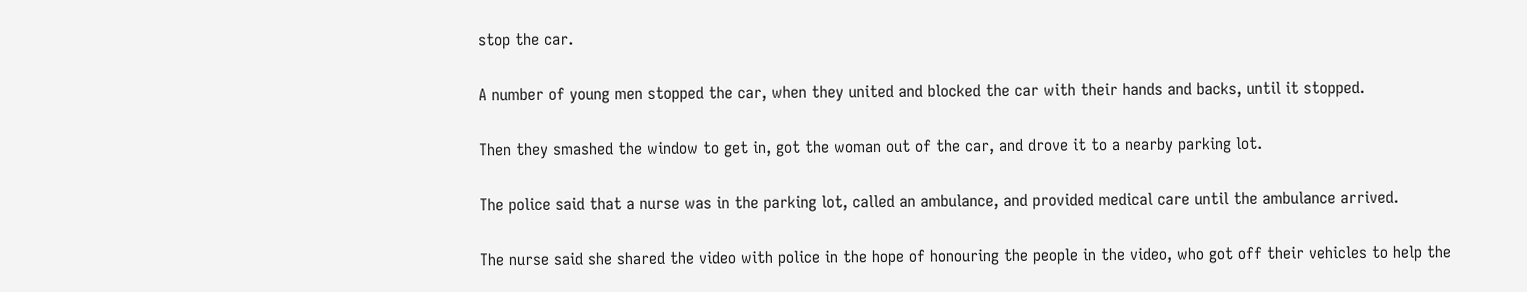stop the car.

A number of young men stopped the car, when they united and blocked the car with their hands and backs, until it stopped.

Then they smashed the window to get in, got the woman out of the car, and drove it to a nearby parking lot.

The police said that a nurse was in the parking lot, called an ambulance, and provided medical care until the ambulance arrived.

The nurse said she shared the video with police in the hope of honouring the people in the video, who got off their vehicles to help the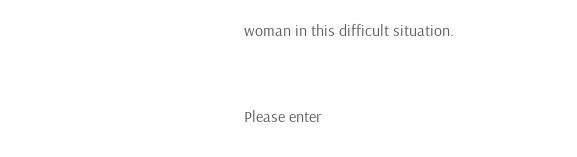woman in this difficult situation.


Please enter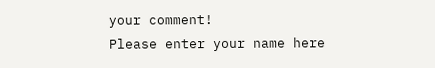your comment!
Please enter your name here